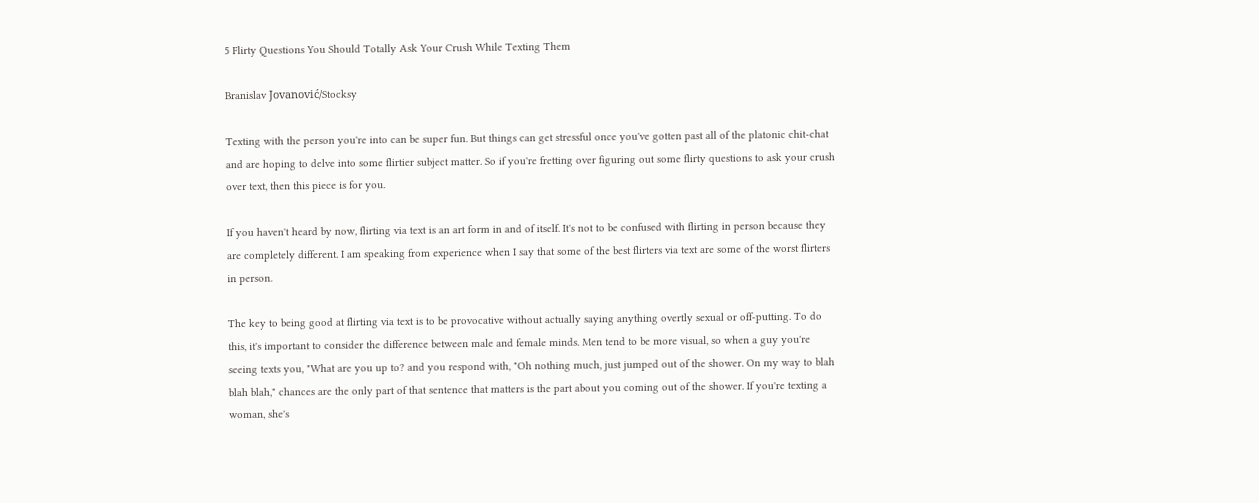5 Flirty Questions You Should Totally Ask Your Crush While Texting Them

Branislav Jovanović/Stocksy

Texting with the person you're into can be super fun. But things can get stressful once you've gotten past all of the platonic chit-chat and are hoping to delve into some flirtier subject matter. So if you're fretting over figuring out some flirty questions to ask your crush over text, then this piece is for you.

If you haven't heard by now, flirting via text is an art form in and of itself. It's not to be confused with flirting in person because they are completely different. I am speaking from experience when I say that some of the best flirters via text are some of the worst flirters in person.

The key to being good at flirting via text is to be provocative without actually saying anything overtly sexual or off-putting. To do this, it's important to consider the difference between male and female minds. Men tend to be more visual, so when a guy you're seeing texts you, "What are you up to? and you respond with, "Oh nothing much, just jumped out of the shower. On my way to blah blah blah," chances are the only part of that sentence that matters is the part about you coming out of the shower. If you're texting a woman, she's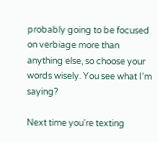probably going to be focused on verbiage more than anything else, so choose your words wisely. You see what I'm saying?

Next time you're texting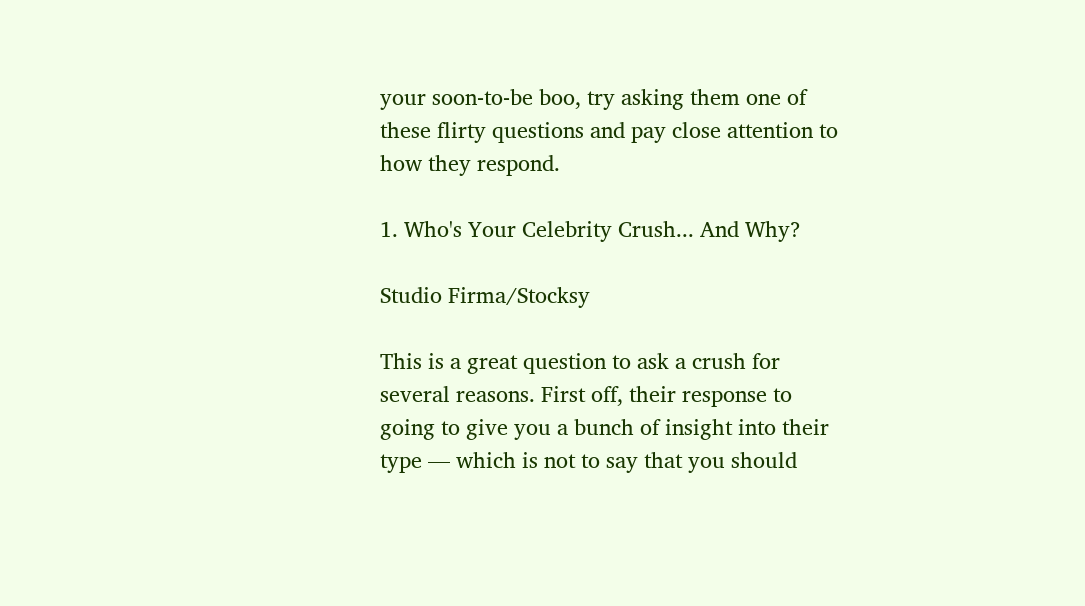your soon-to-be boo, try asking them one of these flirty questions and pay close attention to how they respond.

1. Who's Your Celebrity Crush... And Why?

Studio Firma/Stocksy

This is a great question to ask a crush for several reasons. First off, their response to going to give you a bunch of insight into their type — which is not to say that you should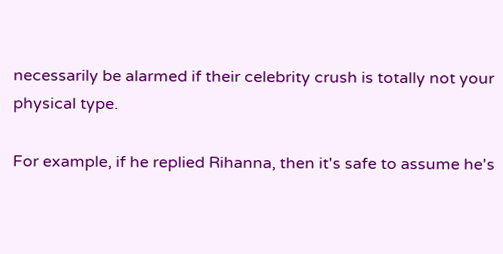necessarily be alarmed if their celebrity crush is totally not your physical type.

For example, if he replied Rihanna, then it's safe to assume he's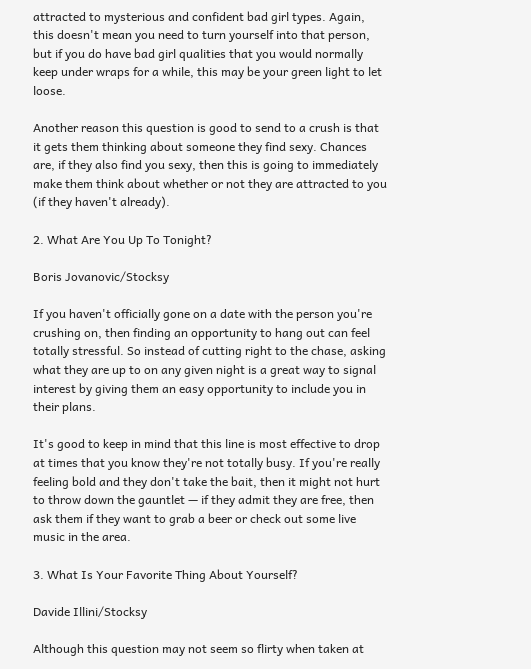attracted to mysterious and confident bad girl types. Again, this doesn't mean you need to turn yourself into that person, but if you do have bad girl qualities that you would normally keep under wraps for a while, this may be your green light to let loose.

Another reason this question is good to send to a crush is that it gets them thinking about someone they find sexy. Chances are, if they also find you sexy, then this is going to immediately make them think about whether or not they are attracted to you (if they haven't already).

2. What Are You Up To Tonight?

Boris Jovanovic/Stocksy

If you haven't officially gone on a date with the person you're crushing on, then finding an opportunity to hang out can feel totally stressful. So instead of cutting right to the chase, asking what they are up to on any given night is a great way to signal interest by giving them an easy opportunity to include you in their plans.

It's good to keep in mind that this line is most effective to drop at times that you know they're not totally busy. If you're really feeling bold and they don't take the bait, then it might not hurt to throw down the gauntlet — if they admit they are free, then ask them if they want to grab a beer or check out some live music in the area.

3. What Is Your Favorite Thing About Yourself?

Davide Illini/Stocksy

Although this question may not seem so flirty when taken at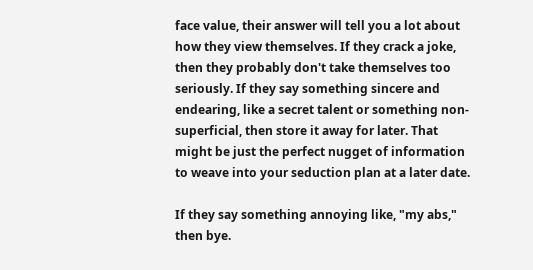face value, their answer will tell you a lot about how they view themselves. If they crack a joke, then they probably don't take themselves too seriously. If they say something sincere and endearing, like a secret talent or something non-superficial, then store it away for later. That might be just the perfect nugget of information to weave into your seduction plan at a later date.

If they say something annoying like, "my abs," then bye.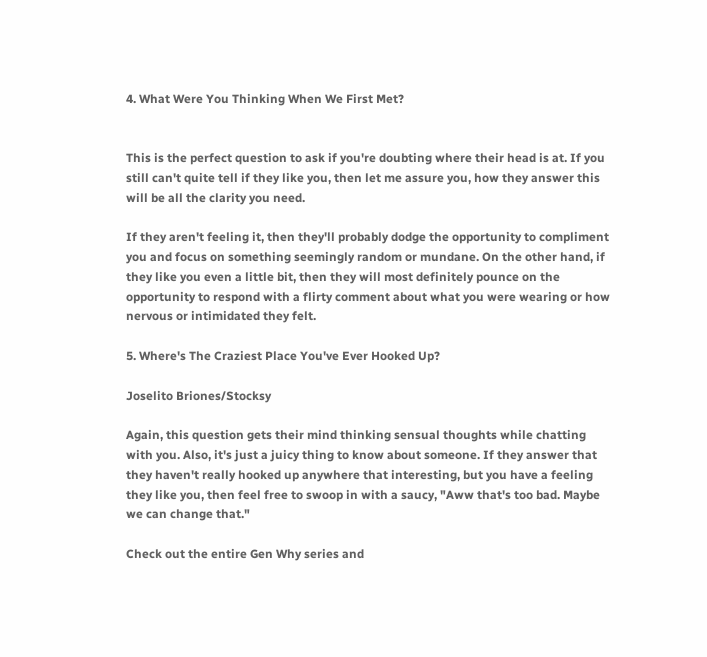4. What Were You Thinking When We First Met?


This is the perfect question to ask if you're doubting where their head is at. If you still can't quite tell if they like you, then let me assure you, how they answer this will be all the clarity you need.

If they aren't feeling it, then they'll probably dodge the opportunity to compliment you and focus on something seemingly random or mundane. On the other hand, if they like you even a little bit, then they will most definitely pounce on the opportunity to respond with a flirty comment about what you were wearing or how nervous or intimidated they felt.

5. Where's The Craziest Place You've Ever Hooked Up?

Joselito Briones/Stocksy

Again, this question gets their mind thinking sensual thoughts while chatting with you. Also, it's just a juicy thing to know about someone. If they answer that they haven't really hooked up anywhere that interesting, but you have a feeling they like you, then feel free to swoop in with a saucy, "Aww that's too bad. Maybe we can change that."

Check out the entire Gen Why series and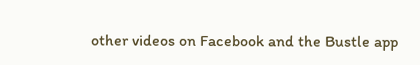other videos on Facebook and the Bustle app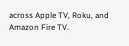across Apple TV, Roku, and Amazon Fire TV.